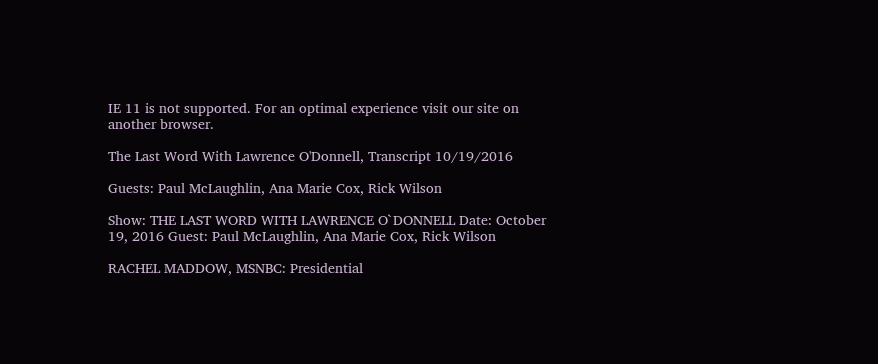IE 11 is not supported. For an optimal experience visit our site on another browser.

The Last Word With Lawrence O'Donnell, Transcript 10/19/2016

Guests: Paul McLaughlin, Ana Marie Cox, Rick Wilson

Show: THE LAST WORD WITH LAWRENCE O`DONNELL Date: October 19, 2016 Guest: Paul McLaughlin, Ana Marie Cox, Rick Wilson

RACHEL MADDOW, MSNBC: Presidential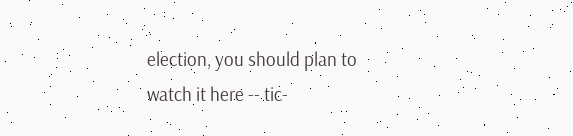election, you should plan to watch it here -- tic-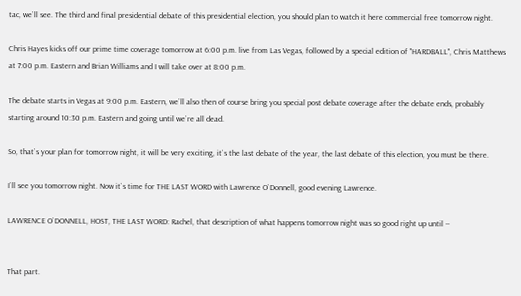tac, we`ll see. The third and final presidential debate of this presidential election, you should plan to watch it here commercial free tomorrow night.

Chris Hayes kicks off our prime time coverage tomorrow at 6:00 p.m. live from Las Vegas, followed by a special edition of "HARDBALL", Chris Matthews at 7:00 p.m. Eastern and Brian Williams and I will take over at 8:00 p.m.

The debate starts in Vegas at 9:00 p.m. Eastern, we`ll also then of course bring you special post debate coverage after the debate ends, probably starting around 10:30 p.m. Eastern and going until we`re all dead.

So, that`s your plan for tomorrow night, it will be very exciting, it`s the last debate of the year, the last debate of this election, you must be there.

I`ll see you tomorrow night. Now it`s time for THE LAST WORD with Lawrence O`Donnell, good evening Lawrence.

LAWRENCE O`DONNELL, HOST, THE LAST WORD: Rachel, that description of what happens tomorrow night was so good right up until --


That part.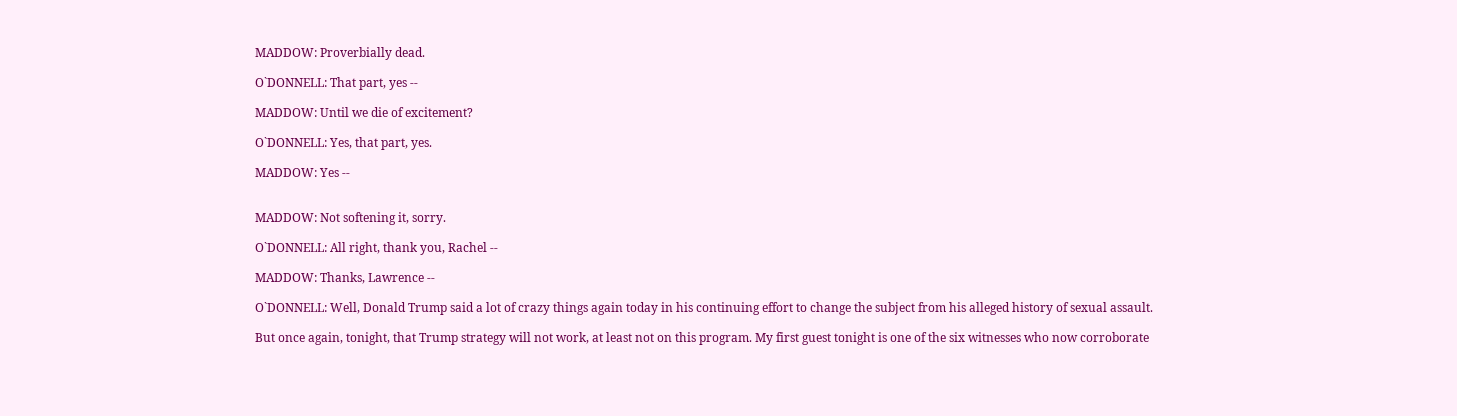MADDOW: Proverbially dead.

O`DONNELL: That part, yes --

MADDOW: Until we die of excitement?

O`DONNELL: Yes, that part, yes.

MADDOW: Yes --


MADDOW: Not softening it, sorry.

O`DONNELL: All right, thank you, Rachel --

MADDOW: Thanks, Lawrence --

O`DONNELL: Well, Donald Trump said a lot of crazy things again today in his continuing effort to change the subject from his alleged history of sexual assault.

But once again, tonight, that Trump strategy will not work, at least not on this program. My first guest tonight is one of the six witnesses who now corroborate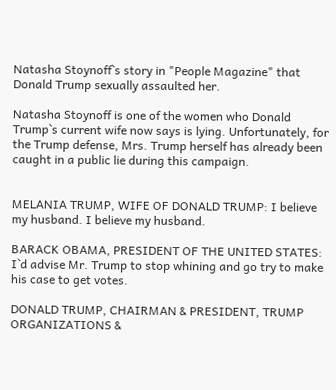Natasha Stoynoff`s story in "People Magazine" that Donald Trump sexually assaulted her.

Natasha Stoynoff is one of the women who Donald Trump`s current wife now says is lying. Unfortunately, for the Trump defense, Mrs. Trump herself has already been caught in a public lie during this campaign.


MELANIA TRUMP, WIFE OF DONALD TRUMP: I believe my husband. I believe my husband.

BARACK OBAMA, PRESIDENT OF THE UNITED STATES: I`d advise Mr. Trump to stop whining and go try to make his case to get votes.

DONALD TRUMP, CHAIRMAN & PRESIDENT, TRUMP ORGANIZATIONS &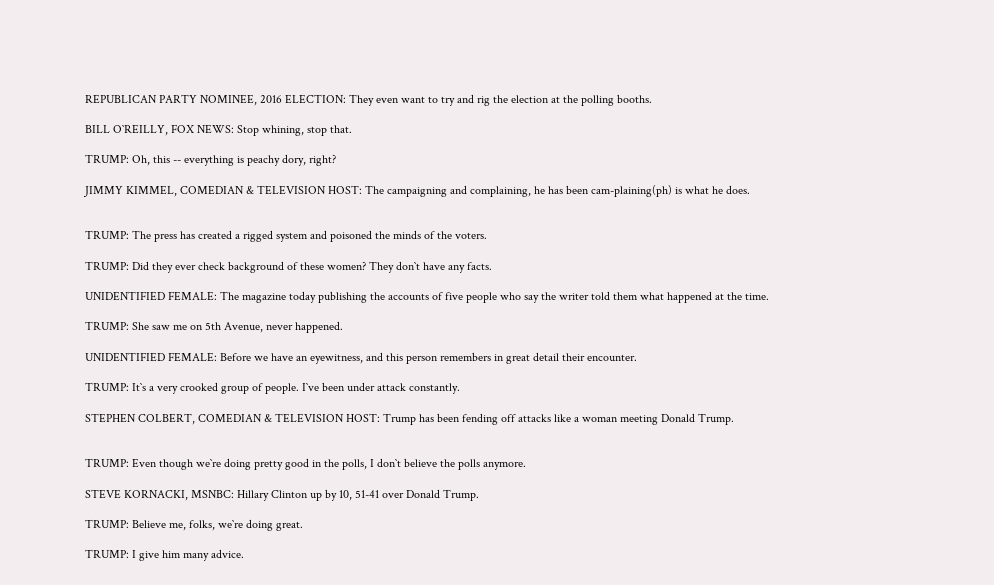REPUBLICAN PARTY NOMINEE, 2016 ELECTION: They even want to try and rig the election at the polling booths.

BILL O`REILLY, FOX NEWS: Stop whining, stop that.

TRUMP: Oh, this -- everything is peachy dory, right?

JIMMY KIMMEL, COMEDIAN & TELEVISION HOST: The campaigning and complaining, he has been cam-plaining(ph) is what he does.


TRUMP: The press has created a rigged system and poisoned the minds of the voters.

TRUMP: Did they ever check background of these women? They don`t have any facts.

UNIDENTIFIED FEMALE: The magazine today publishing the accounts of five people who say the writer told them what happened at the time.

TRUMP: She saw me on 5th Avenue, never happened.

UNIDENTIFIED FEMALE: Before we have an eyewitness, and this person remembers in great detail their encounter.

TRUMP: It`s a very crooked group of people. I`ve been under attack constantly.

STEPHEN COLBERT, COMEDIAN & TELEVISION HOST: Trump has been fending off attacks like a woman meeting Donald Trump.


TRUMP: Even though we`re doing pretty good in the polls, I don`t believe the polls anymore.

STEVE KORNACKI, MSNBC: Hillary Clinton up by 10, 51-41 over Donald Trump.

TRUMP: Believe me, folks, we`re doing great.

TRUMP: I give him many advice.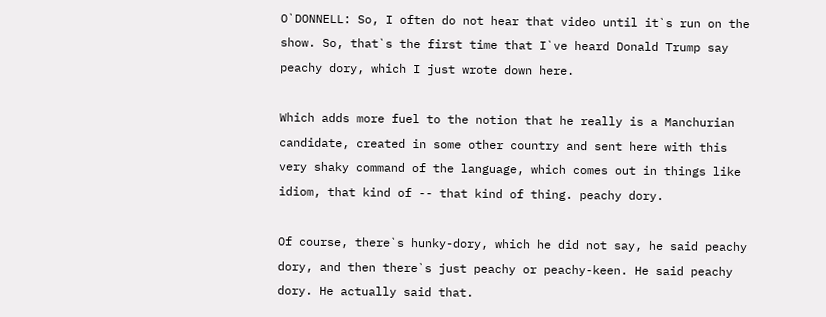O`DONNELL: So, I often do not hear that video until it`s run on the show. So, that`s the first time that I`ve heard Donald Trump say peachy dory, which I just wrote down here.

Which adds more fuel to the notion that he really is a Manchurian candidate, created in some other country and sent here with this very shaky command of the language, which comes out in things like idiom, that kind of -- that kind of thing. peachy dory.

Of course, there`s hunky-dory, which he did not say, he said peachy dory, and then there`s just peachy or peachy-keen. He said peachy dory. He actually said that.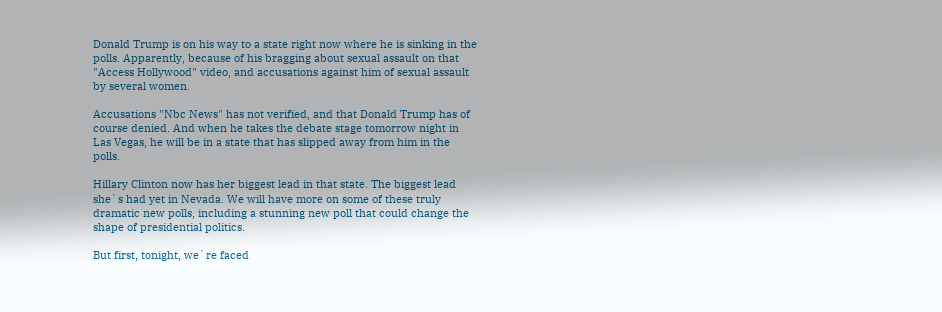Donald Trump is on his way to a state right now where he is sinking in the polls. Apparently, because of his bragging about sexual assault on that "Access Hollywood" video, and accusations against him of sexual assault by several women.

Accusations "Nbc News" has not verified, and that Donald Trump has of course denied. And when he takes the debate stage tomorrow night in Las Vegas, he will be in a state that has slipped away from him in the polls.

Hillary Clinton now has her biggest lead in that state. The biggest lead she`s had yet in Nevada. We will have more on some of these truly dramatic new polls, including a stunning new poll that could change the shape of presidential politics.

But first, tonight, we`re faced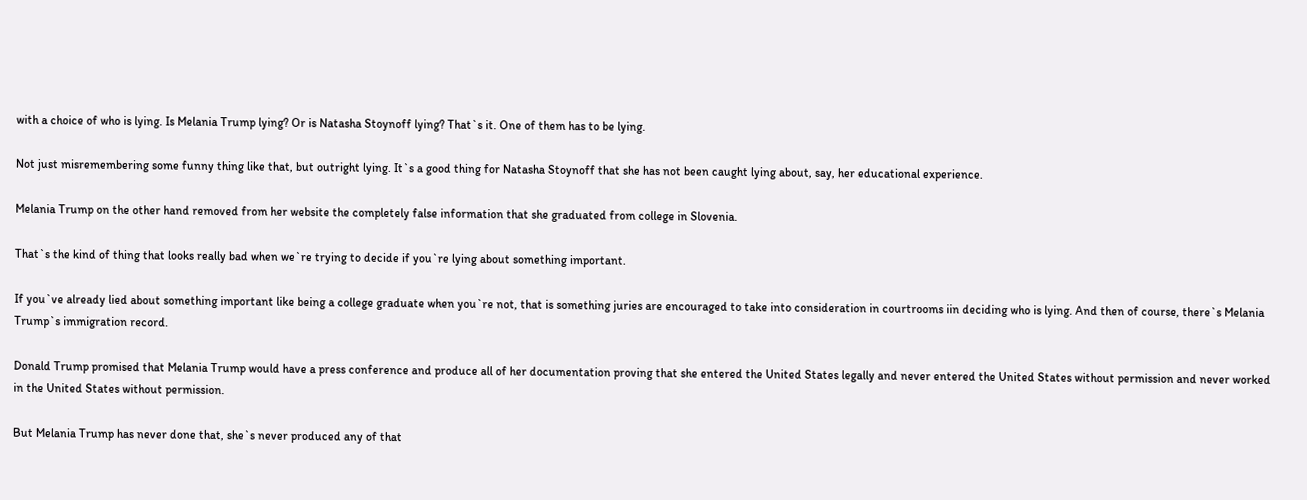with a choice of who is lying. Is Melania Trump lying? Or is Natasha Stoynoff lying? That`s it. One of them has to be lying.

Not just misremembering some funny thing like that, but outright lying. It`s a good thing for Natasha Stoynoff that she has not been caught lying about, say, her educational experience.

Melania Trump on the other hand removed from her website the completely false information that she graduated from college in Slovenia.

That`s the kind of thing that looks really bad when we`re trying to decide if you`re lying about something important.

If you`ve already lied about something important like being a college graduate when you`re not, that is something juries are encouraged to take into consideration in courtrooms iin deciding who is lying. And then of course, there`s Melania Trump`s immigration record.

Donald Trump promised that Melania Trump would have a press conference and produce all of her documentation proving that she entered the United States legally and never entered the United States without permission and never worked in the United States without permission.

But Melania Trump has never done that, she`s never produced any of that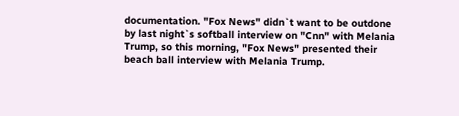documentation. "Fox News" didn`t want to be outdone by last night`s softball interview on "Cnn" with Melania Trump, so this morning, "Fox News" presented their beach ball interview with Melania Trump.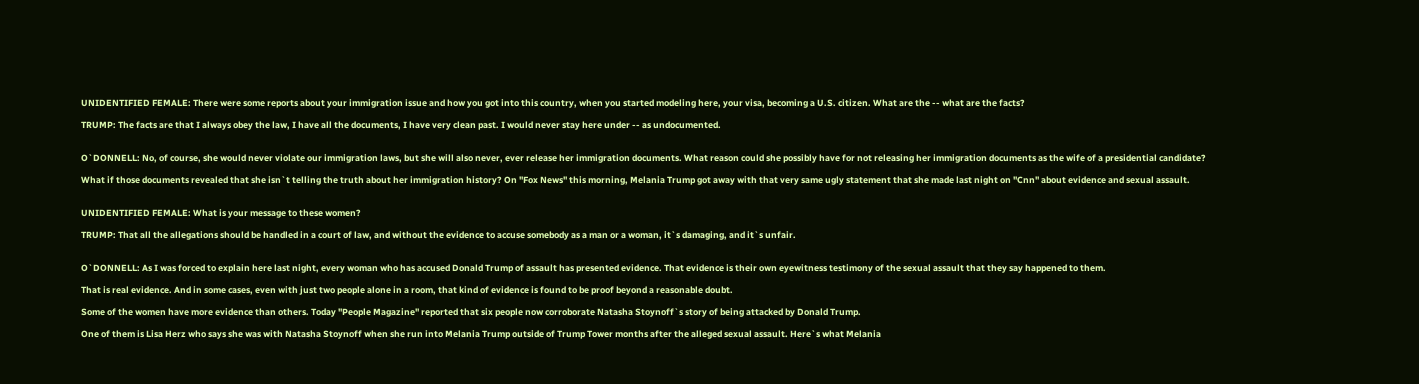UNIDENTIFIED FEMALE: There were some reports about your immigration issue and how you got into this country, when you started modeling here, your visa, becoming a U.S. citizen. What are the -- what are the facts?

TRUMP: The facts are that I always obey the law, I have all the documents, I have very clean past. I would never stay here under -- as undocumented.


O`DONNELL: No, of course, she would never violate our immigration laws, but she will also never, ever release her immigration documents. What reason could she possibly have for not releasing her immigration documents as the wife of a presidential candidate?

What if those documents revealed that she isn`t telling the truth about her immigration history? On "Fox News" this morning, Melania Trump got away with that very same ugly statement that she made last night on "Cnn" about evidence and sexual assault.


UNIDENTIFIED FEMALE: What is your message to these women?

TRUMP: That all the allegations should be handled in a court of law, and without the evidence to accuse somebody as a man or a woman, it`s damaging, and it`s unfair.


O`DONNELL: As I was forced to explain here last night, every woman who has accused Donald Trump of assault has presented evidence. That evidence is their own eyewitness testimony of the sexual assault that they say happened to them.

That is real evidence. And in some cases, even with just two people alone in a room, that kind of evidence is found to be proof beyond a reasonable doubt.

Some of the women have more evidence than others. Today "People Magazine" reported that six people now corroborate Natasha Stoynoff`s story of being attacked by Donald Trump.

One of them is Lisa Herz who says she was with Natasha Stoynoff when she run into Melania Trump outside of Trump Tower months after the alleged sexual assault. Here`s what Melania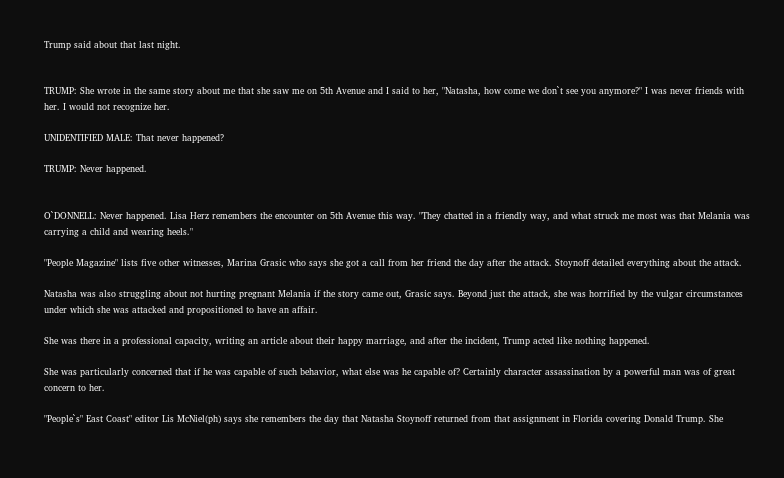Trump said about that last night.


TRUMP: She wrote in the same story about me that she saw me on 5th Avenue and I said to her, "Natasha, how come we don`t see you anymore?" I was never friends with her. I would not recognize her.

UNIDENTIFIED MALE: That never happened?

TRUMP: Never happened.


O`DONNELL: Never happened. Lisa Herz remembers the encounter on 5th Avenue this way. "They chatted in a friendly way, and what struck me most was that Melania was carrying a child and wearing heels."

"People Magazine" lists five other witnesses, Marina Grasic who says she got a call from her friend the day after the attack. Stoynoff detailed everything about the attack.

Natasha was also struggling about not hurting pregnant Melania if the story came out, Grasic says. Beyond just the attack, she was horrified by the vulgar circumstances under which she was attacked and propositioned to have an affair.

She was there in a professional capacity, writing an article about their happy marriage, and after the incident, Trump acted like nothing happened.

She was particularly concerned that if he was capable of such behavior, what else was he capable of? Certainly character assassination by a powerful man was of great concern to her.

"People`s" East Coast" editor Lis McNiel(ph) says she remembers the day that Natasha Stoynoff returned from that assignment in Florida covering Donald Trump. She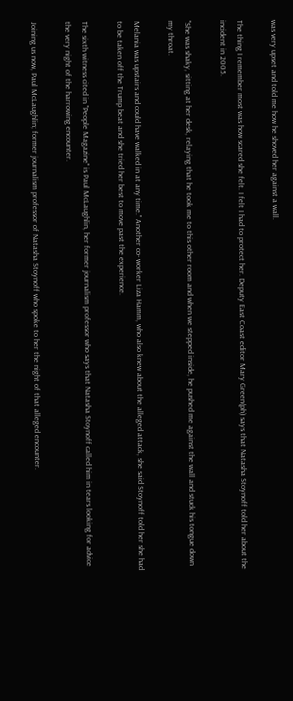was very upset and told me how he shoved her against a wall.

The thing I remember most was how scared she felt. I felt I had to protect her. Deputy East Coast editor Mary Green(ph) says that Natasha Stoynoff told her about the incident in 2005.

"She was shaky, sitting at her desk, relaying that he took me to this other room and when we stepped inside, he pushed me against the wall and stuck his tongue down my throat.

Melania was upstairs and could have walked in at any time." Another co- worker Liza Hamm, who also knew about the alleged attack, she said Stoynoff told her she had to be taken off the Trump beat and she tried her best to move past the experience.

The sixth witness cited in "People Magazine" is Paul McLaughlin, her former journalism professor who says that Natasha Stoynoff called him in tears looking for advice the very night of the harrowing encounter.

Joining us now, Paul McLaughlin; former journalism professor of Natasha Stoynoff who spoke to her the night of that alleged encounter.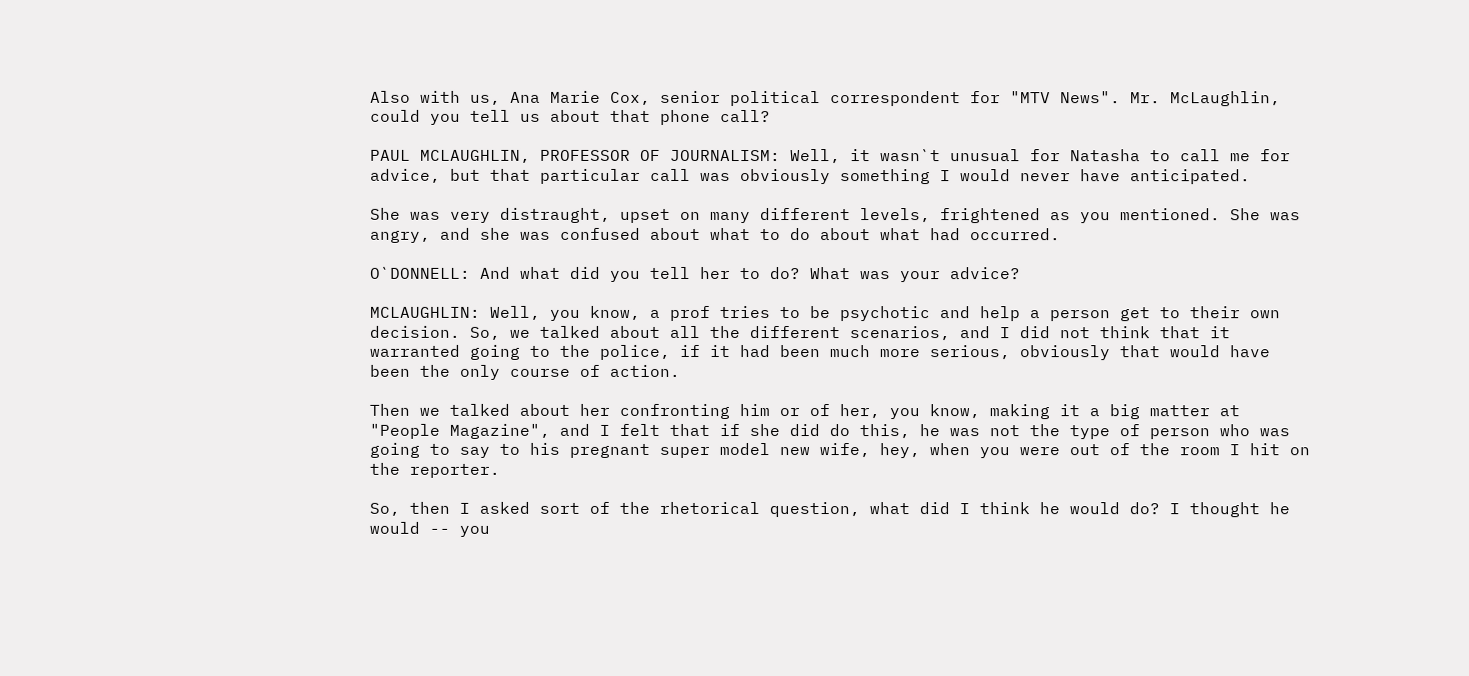Also with us, Ana Marie Cox, senior political correspondent for "MTV News". Mr. McLaughlin, could you tell us about that phone call?

PAUL MCLAUGHLIN, PROFESSOR OF JOURNALISM: Well, it wasn`t unusual for Natasha to call me for advice, but that particular call was obviously something I would never have anticipated.

She was very distraught, upset on many different levels, frightened as you mentioned. She was angry, and she was confused about what to do about what had occurred.

O`DONNELL: And what did you tell her to do? What was your advice?

MCLAUGHLIN: Well, you know, a prof tries to be psychotic and help a person get to their own decision. So, we talked about all the different scenarios, and I did not think that it warranted going to the police, if it had been much more serious, obviously that would have been the only course of action.

Then we talked about her confronting him or of her, you know, making it a big matter at "People Magazine", and I felt that if she did do this, he was not the type of person who was going to say to his pregnant super model new wife, hey, when you were out of the room I hit on the reporter.

So, then I asked sort of the rhetorical question, what did I think he would do? I thought he would -- you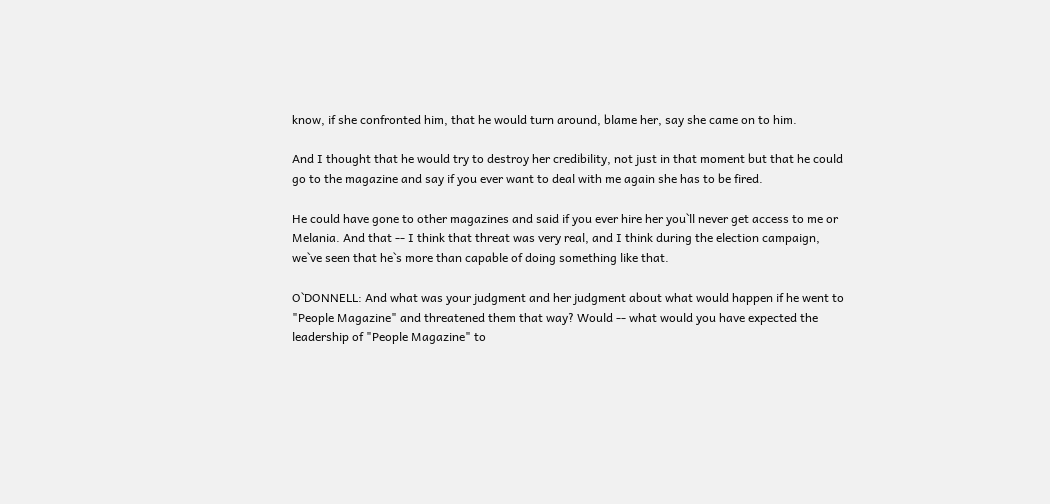know, if she confronted him, that he would turn around, blame her, say she came on to him.

And I thought that he would try to destroy her credibility, not just in that moment but that he could go to the magazine and say if you ever want to deal with me again she has to be fired.

He could have gone to other magazines and said if you ever hire her you`ll never get access to me or Melania. And that -- I think that threat was very real, and I think during the election campaign, we`ve seen that he`s more than capable of doing something like that.

O`DONNELL: And what was your judgment and her judgment about what would happen if he went to "People Magazine" and threatened them that way? Would -- what would you have expected the leadership of "People Magazine" to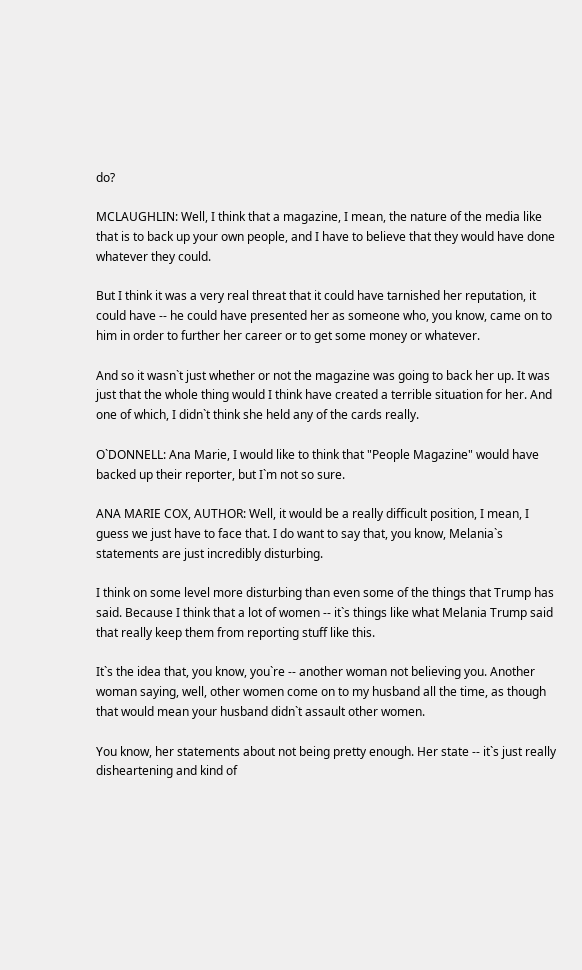do?

MCLAUGHLIN: Well, I think that a magazine, I mean, the nature of the media like that is to back up your own people, and I have to believe that they would have done whatever they could.

But I think it was a very real threat that it could have tarnished her reputation, it could have -- he could have presented her as someone who, you know, came on to him in order to further her career or to get some money or whatever.

And so it wasn`t just whether or not the magazine was going to back her up. It was just that the whole thing would I think have created a terrible situation for her. And one of which, I didn`t think she held any of the cards really.

O`DONNELL: Ana Marie, I would like to think that "People Magazine" would have backed up their reporter, but I`m not so sure.

ANA MARIE COX, AUTHOR: Well, it would be a really difficult position, I mean, I guess we just have to face that. I do want to say that, you know, Melania`s statements are just incredibly disturbing.

I think on some level more disturbing than even some of the things that Trump has said. Because I think that a lot of women -- it`s things like what Melania Trump said that really keep them from reporting stuff like this.

It`s the idea that, you know, you`re -- another woman not believing you. Another woman saying, well, other women come on to my husband all the time, as though that would mean your husband didn`t assault other women.

You know, her statements about not being pretty enough. Her state -- it`s just really disheartening and kind of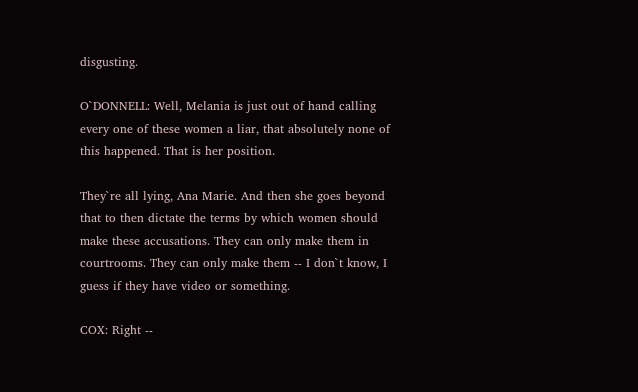disgusting.

O`DONNELL: Well, Melania is just out of hand calling every one of these women a liar, that absolutely none of this happened. That is her position.

They`re all lying, Ana Marie. And then she goes beyond that to then dictate the terms by which women should make these accusations. They can only make them in courtrooms. They can only make them -- I don`t know, I guess if they have video or something.

COX: Right --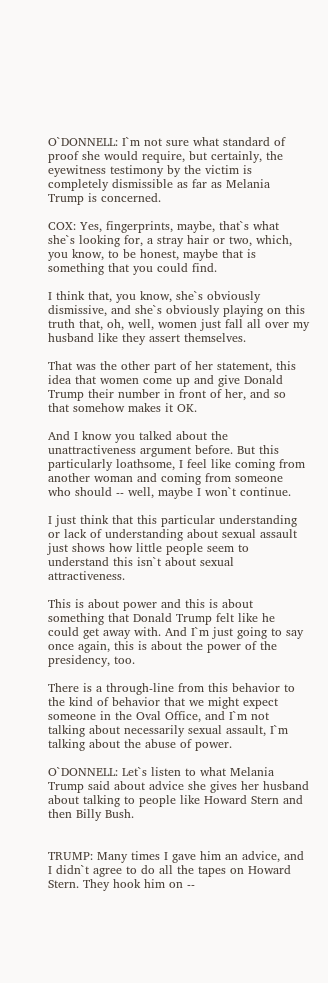O`DONNELL: I`m not sure what standard of proof she would require, but certainly, the eyewitness testimony by the victim is completely dismissible as far as Melania Trump is concerned.

COX: Yes, fingerprints, maybe, that`s what she`s looking for, a stray hair or two, which, you know, to be honest, maybe that is something that you could find.

I think that, you know, she`s obviously dismissive, and she`s obviously playing on this truth that, oh, well, women just fall all over my husband like they assert themselves.

That was the other part of her statement, this idea that women come up and give Donald Trump their number in front of her, and so that somehow makes it OK.

And I know you talked about the unattractiveness argument before. But this particularly loathsome, I feel like coming from another woman and coming from someone who should -- well, maybe I won`t continue.

I just think that this particular understanding or lack of understanding about sexual assault just shows how little people seem to understand this isn`t about sexual attractiveness.

This is about power and this is about something that Donald Trump felt like he could get away with. And I`m just going to say once again, this is about the power of the presidency, too.

There is a through-line from this behavior to the kind of behavior that we might expect someone in the Oval Office, and I`m not talking about necessarily sexual assault, I`m talking about the abuse of power.

O`DONNELL: Let`s listen to what Melania Trump said about advice she gives her husband about talking to people like Howard Stern and then Billy Bush.


TRUMP: Many times I gave him an advice, and I didn`t agree to do all the tapes on Howard Stern. They hook him on --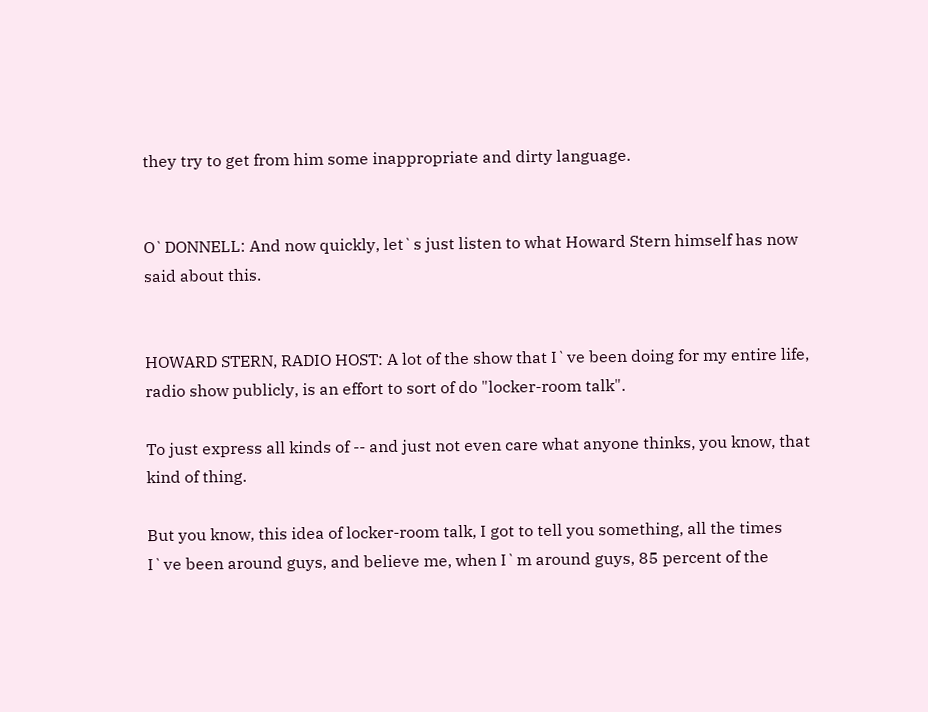they try to get from him some inappropriate and dirty language.


O`DONNELL: And now quickly, let`s just listen to what Howard Stern himself has now said about this.


HOWARD STERN, RADIO HOST: A lot of the show that I`ve been doing for my entire life, radio show publicly, is an effort to sort of do "locker-room talk".

To just express all kinds of -- and just not even care what anyone thinks, you know, that kind of thing.

But you know, this idea of locker-room talk, I got to tell you something, all the times I`ve been around guys, and believe me, when I`m around guys, 85 percent of the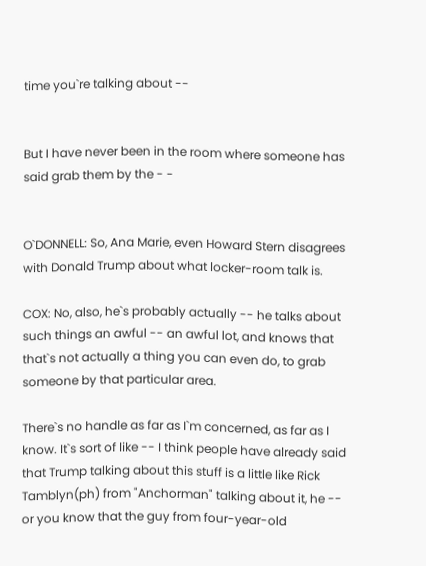time you`re talking about --


But I have never been in the room where someone has said grab them by the - -


O`DONNELL: So, Ana Marie, even Howard Stern disagrees with Donald Trump about what locker-room talk is.

COX: No, also, he`s probably actually -- he talks about such things an awful -- an awful lot, and knows that that`s not actually a thing you can even do, to grab someone by that particular area.

There`s no handle as far as I`m concerned, as far as I know. It`s sort of like -- I think people have already said that Trump talking about this stuff is a little like Rick Tamblyn(ph) from "Anchorman" talking about it, he -- or you know that the guy from four-year-old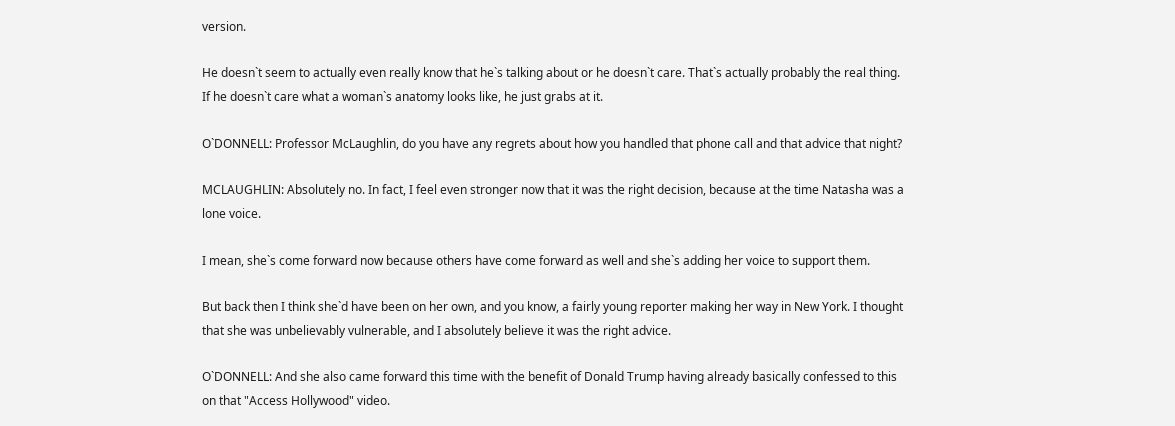version.

He doesn`t seem to actually even really know that he`s talking about or he doesn`t care. That`s actually probably the real thing. If he doesn`t care what a woman`s anatomy looks like, he just grabs at it.

O`DONNELL: Professor McLaughlin, do you have any regrets about how you handled that phone call and that advice that night?

MCLAUGHLIN: Absolutely no. In fact, I feel even stronger now that it was the right decision, because at the time Natasha was a lone voice.

I mean, she`s come forward now because others have come forward as well and she`s adding her voice to support them.

But back then I think she`d have been on her own, and you know, a fairly young reporter making her way in New York. I thought that she was unbelievably vulnerable, and I absolutely believe it was the right advice.

O`DONNELL: And she also came forward this time with the benefit of Donald Trump having already basically confessed to this on that "Access Hollywood" video.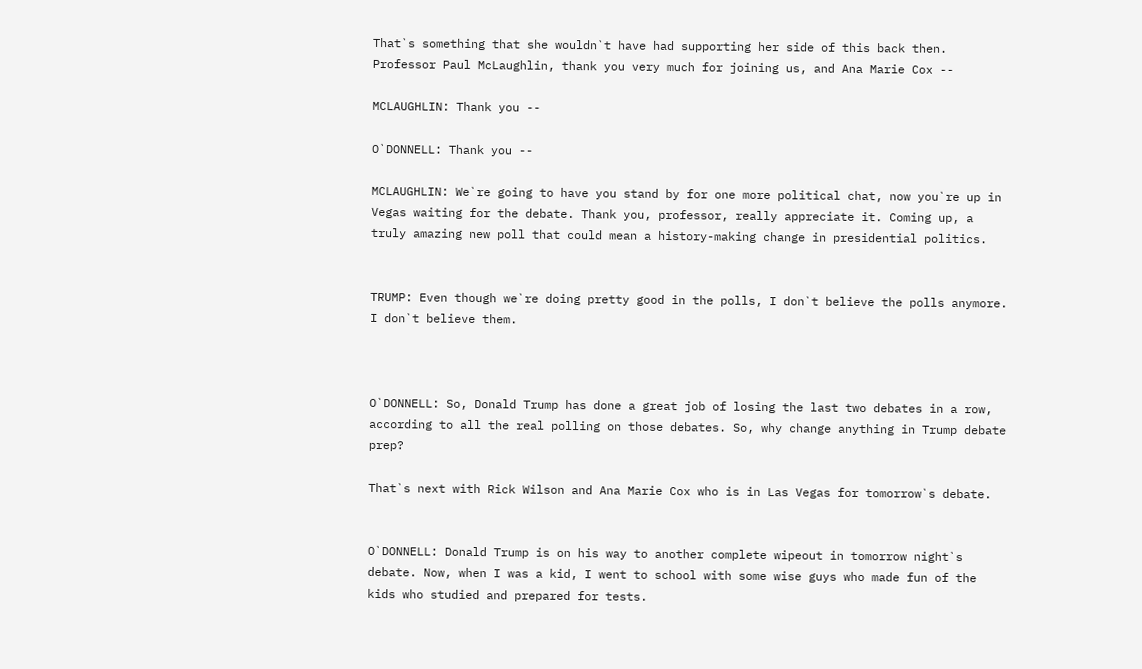That`s something that she wouldn`t have had supporting her side of this back then. Professor Paul McLaughlin, thank you very much for joining us, and Ana Marie Cox --

MCLAUGHLIN: Thank you --

O`DONNELL: Thank you --

MCLAUGHLIN: We`re going to have you stand by for one more political chat, now you`re up in Vegas waiting for the debate. Thank you, professor, really appreciate it. Coming up, a truly amazing new poll that could mean a history-making change in presidential politics.


TRUMP: Even though we`re doing pretty good in the polls, I don`t believe the polls anymore. I don`t believe them.



O`DONNELL: So, Donald Trump has done a great job of losing the last two debates in a row, according to all the real polling on those debates. So, why change anything in Trump debate prep?

That`s next with Rick Wilson and Ana Marie Cox who is in Las Vegas for tomorrow`s debate.


O`DONNELL: Donald Trump is on his way to another complete wipeout in tomorrow night`s debate. Now, when I was a kid, I went to school with some wise guys who made fun of the kids who studied and prepared for tests.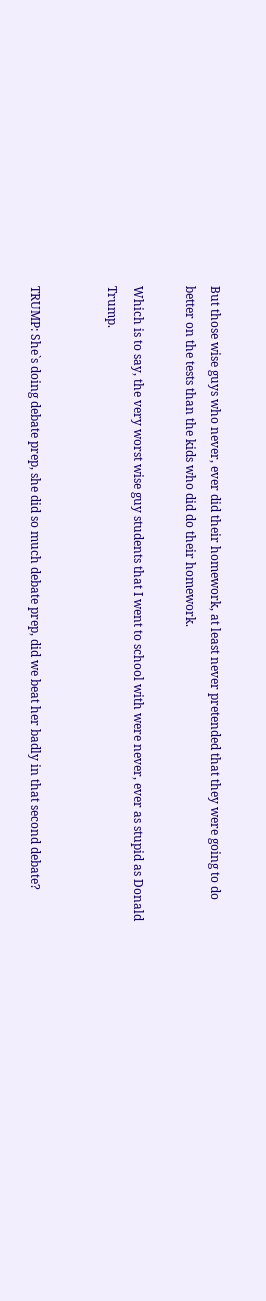But those wise guys who never, ever did their homework, at least never pretended that they were going to do better on the tests than the kids who did do their homework.

Which is to say, the very worst wise guy students that I went to school with were never, ever as stupid as Donald Trump.


TRUMP: She`s doing debate prep, she did so much debate prep, did we beat her badly in that second debate?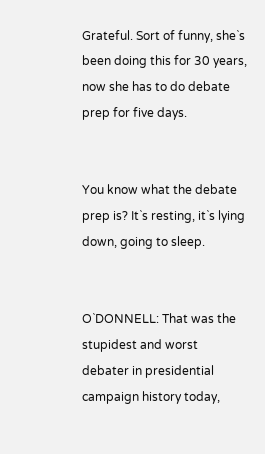Grateful. Sort of funny, she`s been doing this for 30 years, now she has to do debate prep for five days.


You know what the debate prep is? It`s resting, it`s lying down, going to sleep.


O`DONNELL: That was the stupidest and worst debater in presidential campaign history today,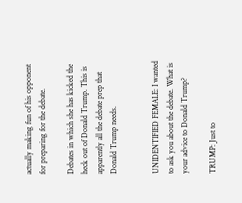actually making fun of his opponent for preparing for the debate.

Debates in which she has kicked the heck out of Donald Trump. This is apparently all the debate prep that Donald Trump needs.


UNIDENTIFIED FEMALE: I wanted to ask you about the debate. What is your advice to Donald Trump?

TRUMP: Just to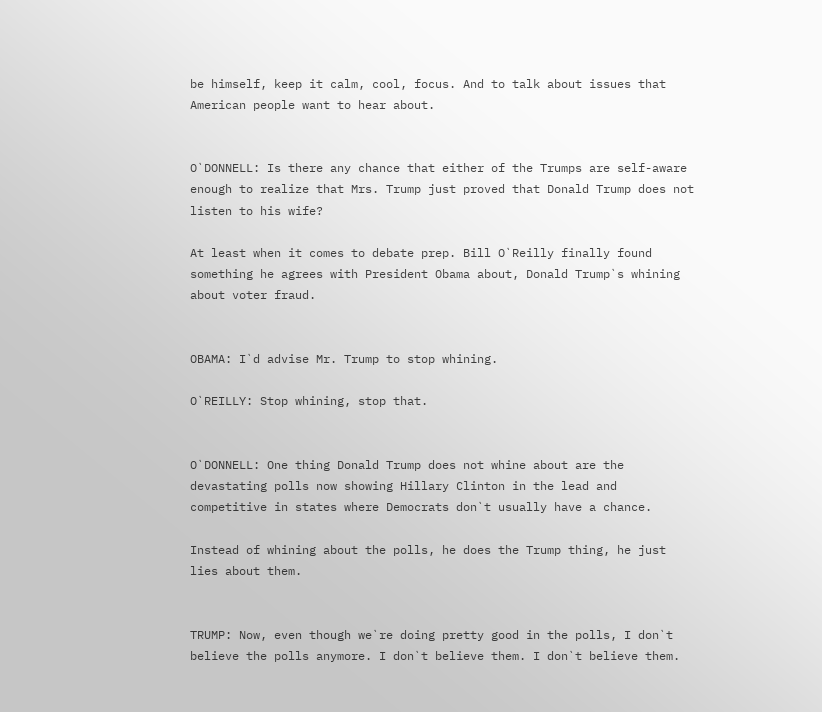be himself, keep it calm, cool, focus. And to talk about issues that American people want to hear about.


O`DONNELL: Is there any chance that either of the Trumps are self-aware enough to realize that Mrs. Trump just proved that Donald Trump does not listen to his wife?

At least when it comes to debate prep. Bill O`Reilly finally found something he agrees with President Obama about, Donald Trump`s whining about voter fraud.


OBAMA: I`d advise Mr. Trump to stop whining.

O`REILLY: Stop whining, stop that.


O`DONNELL: One thing Donald Trump does not whine about are the devastating polls now showing Hillary Clinton in the lead and competitive in states where Democrats don`t usually have a chance.

Instead of whining about the polls, he does the Trump thing, he just lies about them.


TRUMP: Now, even though we`re doing pretty good in the polls, I don`t believe the polls anymore. I don`t believe them. I don`t believe them.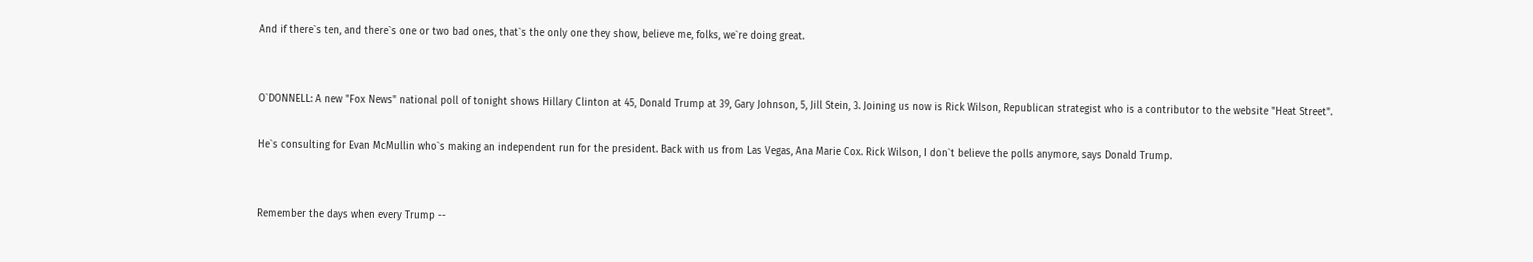And if there`s ten, and there`s one or two bad ones, that`s the only one they show, believe me, folks, we`re doing great.


O`DONNELL: A new "Fox News" national poll of tonight shows Hillary Clinton at 45, Donald Trump at 39, Gary Johnson, 5, Jill Stein, 3. Joining us now is Rick Wilson, Republican strategist who is a contributor to the website "Heat Street".

He`s consulting for Evan McMullin who`s making an independent run for the president. Back with us from Las Vegas, Ana Marie Cox. Rick Wilson, I don`t believe the polls anymore, says Donald Trump.


Remember the days when every Trump --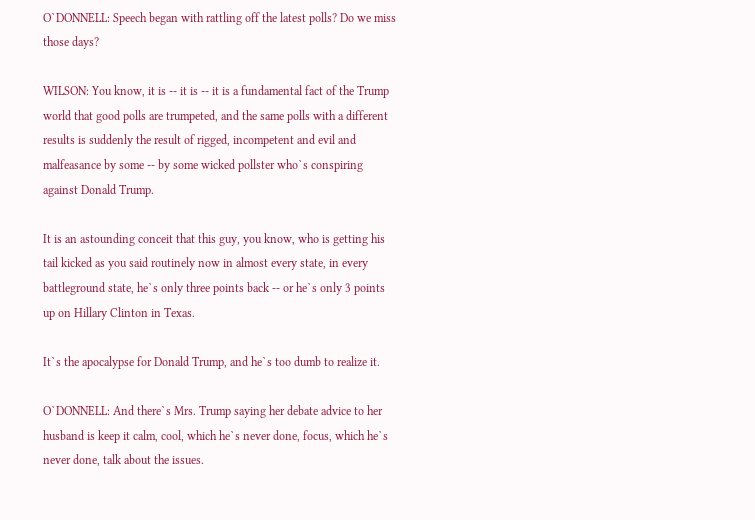O`DONNELL: Speech began with rattling off the latest polls? Do we miss those days?

WILSON: You know, it is -- it is -- it is a fundamental fact of the Trump world that good polls are trumpeted, and the same polls with a different results is suddenly the result of rigged, incompetent and evil and malfeasance by some -- by some wicked pollster who`s conspiring against Donald Trump.

It is an astounding conceit that this guy, you know, who is getting his tail kicked as you said routinely now in almost every state, in every battleground state, he`s only three points back -- or he`s only 3 points up on Hillary Clinton in Texas.

It`s the apocalypse for Donald Trump, and he`s too dumb to realize it.

O`DONNELL: And there`s Mrs. Trump saying her debate advice to her husband is keep it calm, cool, which he`s never done, focus, which he`s never done, talk about the issues.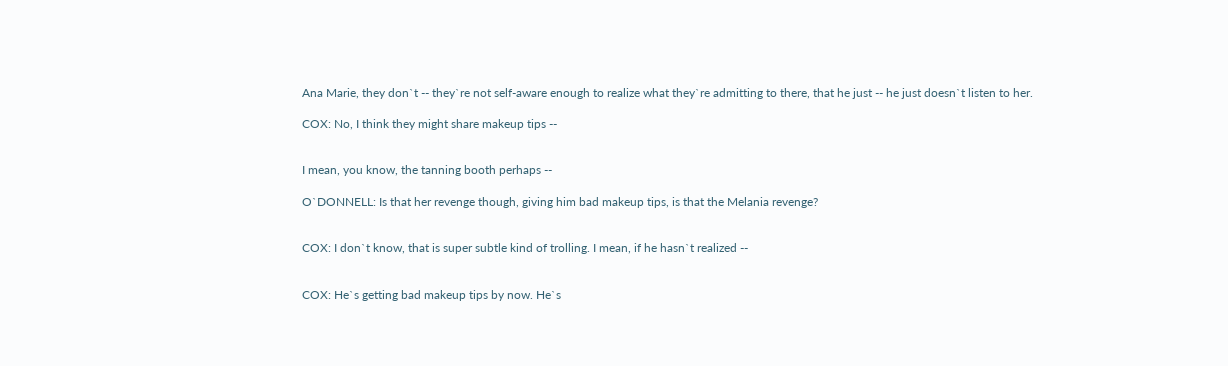Ana Marie, they don`t -- they`re not self-aware enough to realize what they`re admitting to there, that he just -- he just doesn`t listen to her.

COX: No, I think they might share makeup tips --


I mean, you know, the tanning booth perhaps --

O`DONNELL: Is that her revenge though, giving him bad makeup tips, is that the Melania revenge?


COX: I don`t know, that is super subtle kind of trolling. I mean, if he hasn`t realized --


COX: He`s getting bad makeup tips by now. He`s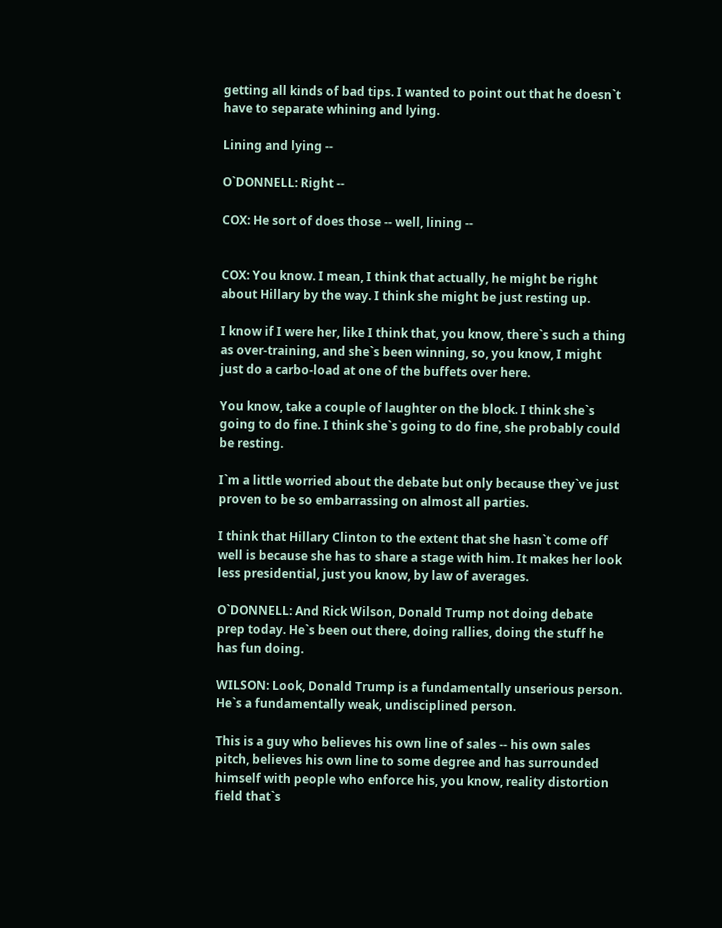getting all kinds of bad tips. I wanted to point out that he doesn`t have to separate whining and lying.

Lining and lying --

O`DONNELL: Right --

COX: He sort of does those -- well, lining --


COX: You know. I mean, I think that actually, he might be right about Hillary by the way. I think she might be just resting up.

I know if I were her, like I think that, you know, there`s such a thing as over-training, and she`s been winning, so, you know, I might just do a carbo-load at one of the buffets over here.

You know, take a couple of laughter on the block. I think she`s going to do fine. I think she`s going to do fine, she probably could be resting.

I`m a little worried about the debate but only because they`ve just proven to be so embarrassing on almost all parties.

I think that Hillary Clinton to the extent that she hasn`t come off well is because she has to share a stage with him. It makes her look less presidential, just you know, by law of averages.

O`DONNELL: And Rick Wilson, Donald Trump not doing debate prep today. He`s been out there, doing rallies, doing the stuff he has fun doing.

WILSON: Look, Donald Trump is a fundamentally unserious person. He`s a fundamentally weak, undisciplined person.

This is a guy who believes his own line of sales -- his own sales pitch, believes his own line to some degree and has surrounded himself with people who enforce his, you know, reality distortion field that`s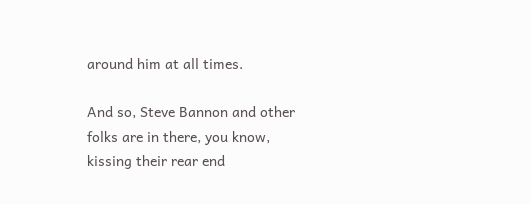around him at all times.

And so, Steve Bannon and other folks are in there, you know, kissing their rear end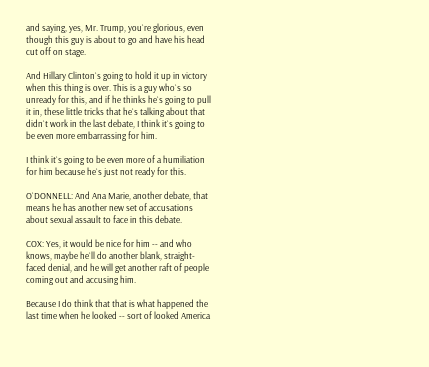and saying, yes, Mr. Trump, you`re glorious, even though this guy is about to go and have his head cut off on stage.

And Hillary Clinton`s going to hold it up in victory when this thing is over. This is a guy who`s so unready for this, and if he thinks he`s going to pull it in, these little tricks that he`s talking about that didn`t work in the last debate, I think it`s going to be even more embarrassing for him.

I think it`s going to be even more of a humiliation for him because he`s just not ready for this.

O`DONNELL: And Ana Marie, another debate, that means he has another new set of accusations about sexual assault to face in this debate.

COX: Yes, it would be nice for him -- and who knows, maybe he`ll do another blank, straight-faced denial, and he will get another raft of people coming out and accusing him.

Because I do think that that is what happened the last time when he looked -- sort of looked America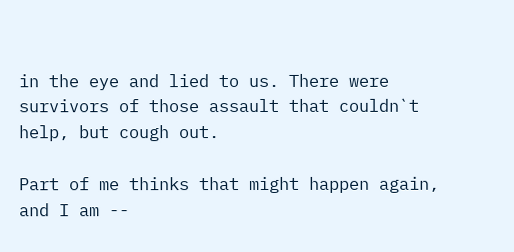in the eye and lied to us. There were survivors of those assault that couldn`t help, but cough out.

Part of me thinks that might happen again, and I am --